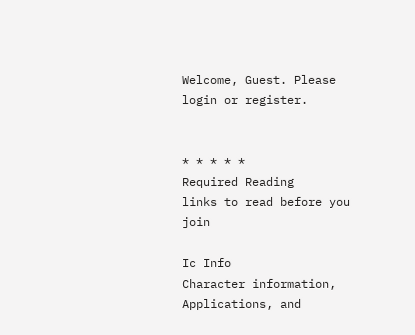Welcome, Guest. Please login or register.


* * * * *
Required Reading
links to read before you join

Ic Info
Character information, Applications, and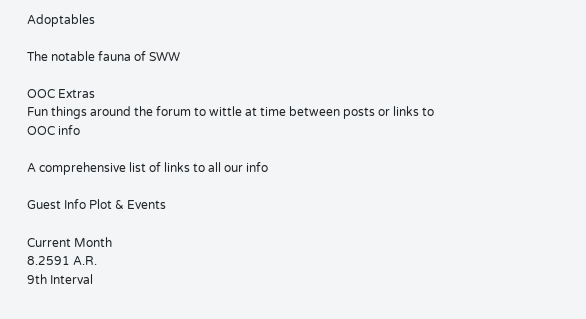Adoptables

The notable fauna of SWW

OOC Extras
Fun things around the forum to wittle at time between posts or links to OOC info

A comprehensive list of links to all our info

Guest Info Plot & Events

Current Month
8.2591 A.R.
9th Interval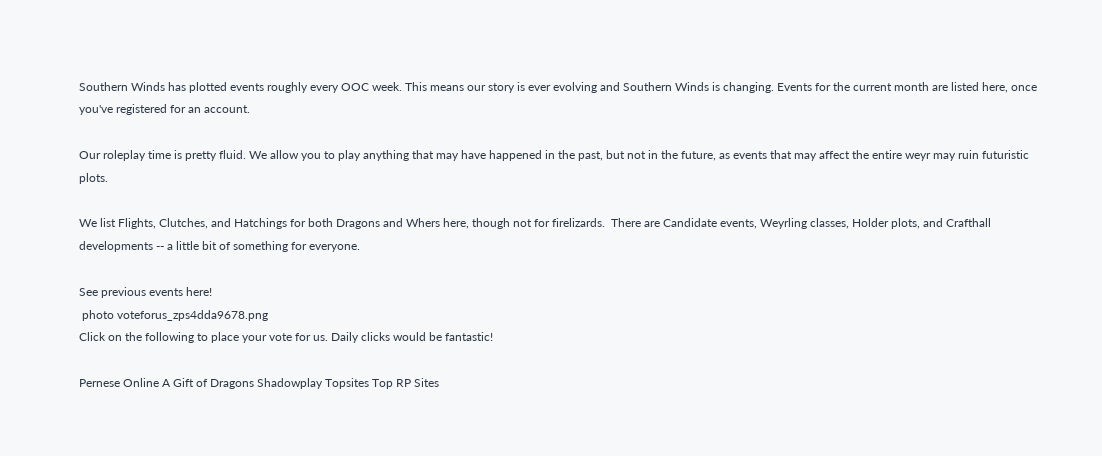Southern Winds has plotted events roughly every OOC week. This means our story is ever evolving and Southern Winds is changing. Events for the current month are listed here, once you've registered for an account.

Our roleplay time is pretty fluid. We allow you to play anything that may have happened in the past, but not in the future, as events that may affect the entire weyr may ruin futuristic plots.

We list Flights, Clutches, and Hatchings for both Dragons and Whers here, though not for firelizards.  There are Candidate events, Weyrling classes, Holder plots, and Crafthall developments -- a little bit of something for everyone.

See previous events here!
 photo voteforus_zps4dda9678.png
Click on the following to place your vote for us. Daily clicks would be fantastic!

Pernese Online A Gift of Dragons Shadowplay Topsites Top RP Sites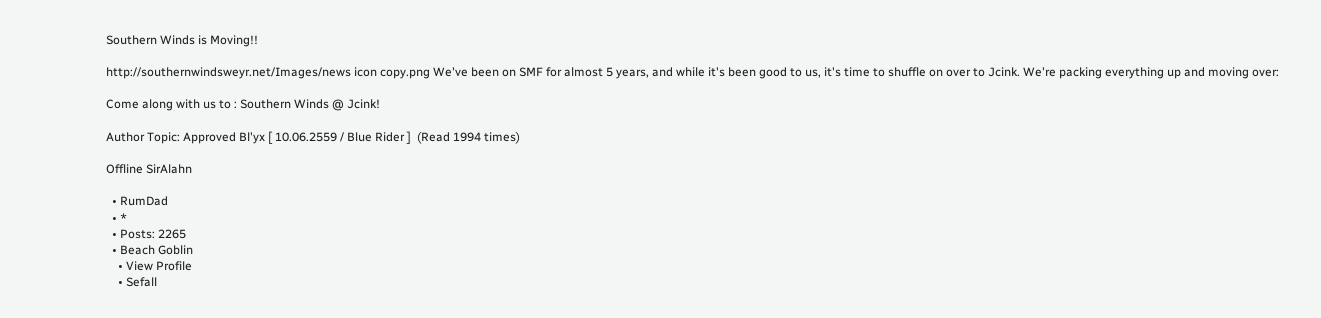Southern Winds is Moving!!

http://southernwindsweyr.net/Images/news icon copy.png We've been on SMF for almost 5 years, and while it's been good to us, it's time to shuffle on over to Jcink. We're packing everything up and moving over:

Come along with us to : Southern Winds @ Jcink!

Author Topic: Approved Bl'yx [ 10.06.2559 / Blue Rider ]  (Read 1994 times)

Offline SirAlahn

  • RumDad
  • *
  • Posts: 2265
  • Beach Goblin
    • View Profile
    • Sefall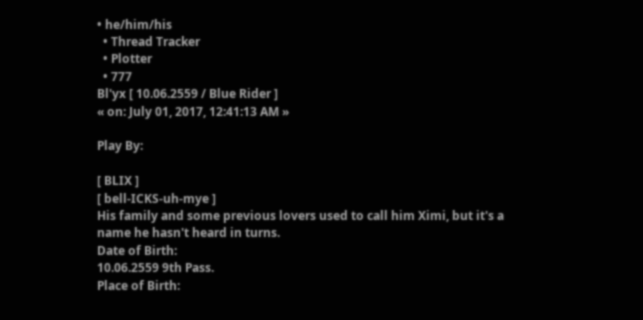• he/him/his
  • Thread Tracker
  • Plotter
  • 777
Bl'yx [ 10.06.2559 / Blue Rider ]
« on: July 01, 2017, 12:41:13 AM »

Play By:

[ BLIX ]
[ bell-ICKS-uh-mye ]
His family and some previous lovers used to call him Ximi, but it's a name he hasn't heard in turns.
Date of Birth:
10.06.2559 9th Pass.
Place of Birth: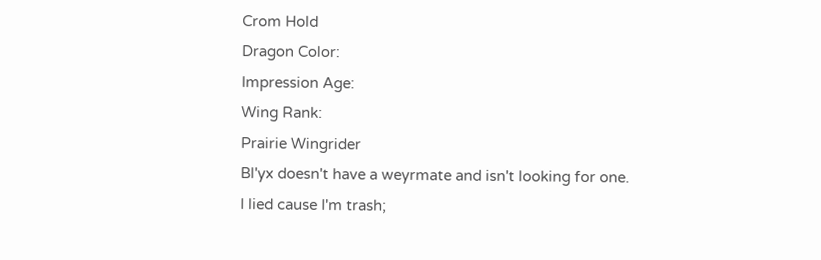Crom Hold
Dragon Color:
Impression Age:
Wing Rank:
Prairie Wingrider
Bl'yx doesn't have a weyrmate and isn't looking for one.
I lied cause I'm trash;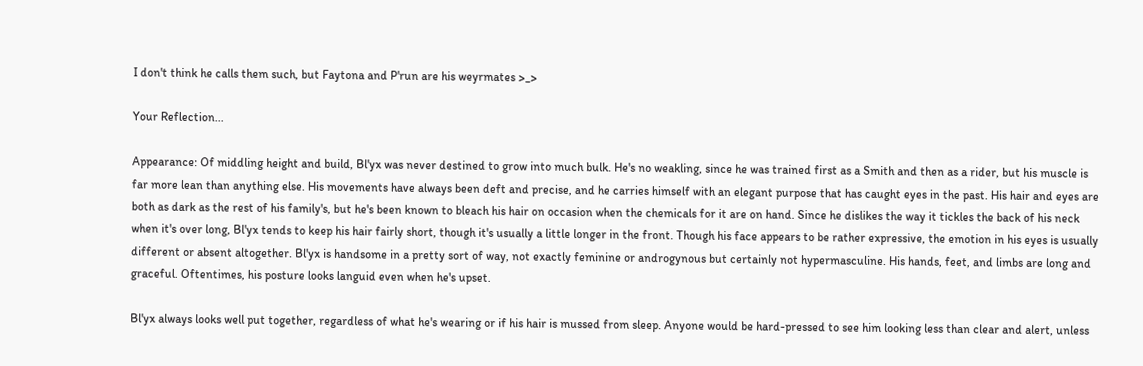I don't think he calls them such, but Faytona and P'run are his weyrmates >_>

Your Reflection...

Appearance: Of middling height and build, Bl'yx was never destined to grow into much bulk. He's no weakling, since he was trained first as a Smith and then as a rider, but his muscle is far more lean than anything else. His movements have always been deft and precise, and he carries himself with an elegant purpose that has caught eyes in the past. His hair and eyes are both as dark as the rest of his family's, but he's been known to bleach his hair on occasion when the chemicals for it are on hand. Since he dislikes the way it tickles the back of his neck when it's over long, Bl'yx tends to keep his hair fairly short, though it's usually a little longer in the front. Though his face appears to be rather expressive, the emotion in his eyes is usually different or absent altogether. Bl'yx is handsome in a pretty sort of way, not exactly feminine or androgynous but certainly not hypermasculine. His hands, feet, and limbs are long and graceful. Oftentimes, his posture looks languid even when he's upset.

Bl'yx always looks well put together, regardless of what he's wearing or if his hair is mussed from sleep. Anyone would be hard-pressed to see him looking less than clear and alert, unless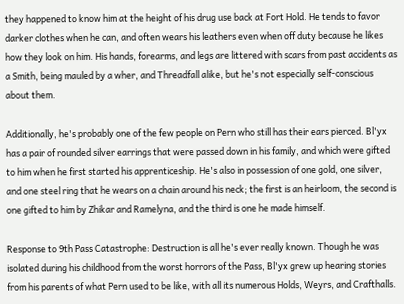they happened to know him at the height of his drug use back at Fort Hold. He tends to favor darker clothes when he can, and often wears his leathers even when off duty because he likes how they look on him. His hands, forearms, and legs are littered with scars from past accidents as a Smith, being mauled by a wher, and Threadfall alike, but he's not especially self-conscious about them.

Additionally, he's probably one of the few people on Pern who still has their ears pierced. Bl'yx has a pair of rounded silver earrings that were passed down in his family, and which were gifted to him when he first started his apprenticeship. He's also in possession of one gold, one silver, and one steel ring that he wears on a chain around his neck; the first is an heirloom, the second is one gifted to him by Zhikar and Ramelyna, and the third is one he made himself.

Response to 9th Pass Catastrophe: Destruction is all he's ever really known. Though he was isolated during his childhood from the worst horrors of the Pass, Bl'yx grew up hearing stories from his parents of what Pern used to be like, with all its numerous Holds, Weyrs, and Crafthalls.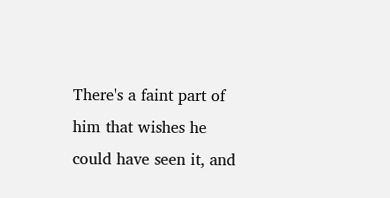There's a faint part of him that wishes he could have seen it, and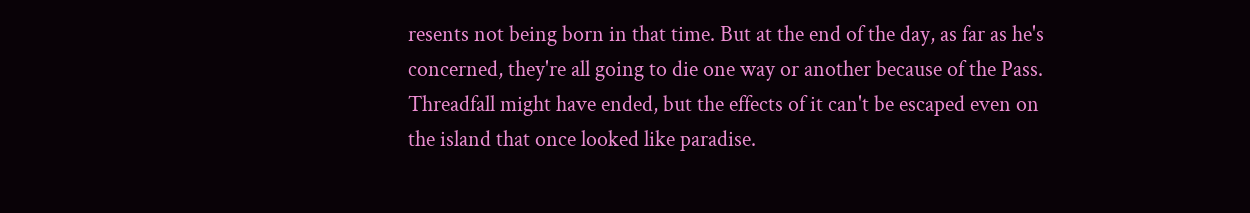resents not being born in that time. But at the end of the day, as far as he's concerned, they're all going to die one way or another because of the Pass. Threadfall might have ended, but the effects of it can't be escaped even on the island that once looked like paradise.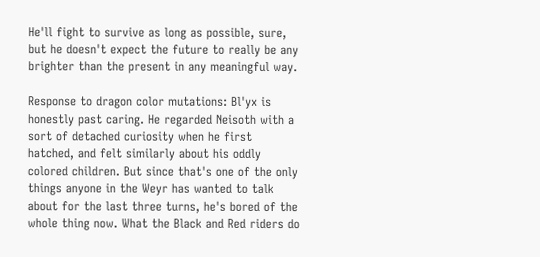He'll fight to survive as long as possible, sure, but he doesn't expect the future to really be any brighter than the present in any meaningful way.

Response to dragon color mutations: Bl'yx is honestly past caring. He regarded Neisoth with a sort of detached curiosity when he first hatched, and felt similarly about his oddly colored children. But since that's one of the only things anyone in the Weyr has wanted to talk about for the last three turns, he's bored of the whole thing now. What the Black and Red riders do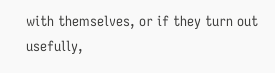with themselves, or if they turn out usefully,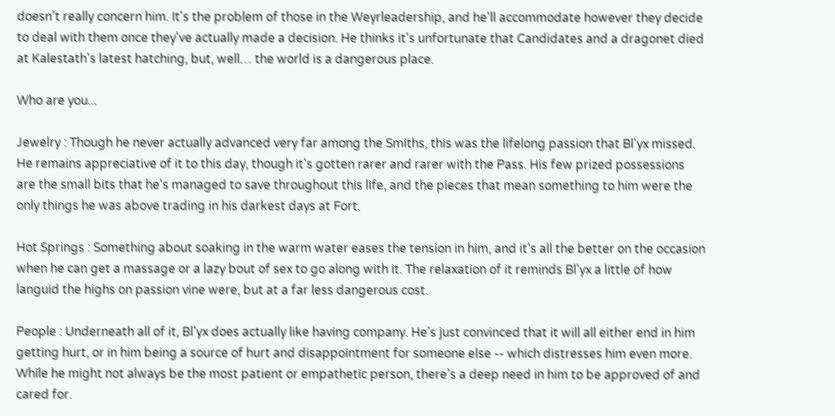doesn't really concern him. It's the problem of those in the Weyrleadership, and he'll accommodate however they decide to deal with them once they've actually made a decision. He thinks it's unfortunate that Candidates and a dragonet died at Kalestath's latest hatching, but, well… the world is a dangerous place.

Who are you...

Jewelry : Though he never actually advanced very far among the Smiths, this was the lifelong passion that Bl'yx missed. He remains appreciative of it to this day, though it's gotten rarer and rarer with the Pass. His few prized possessions are the small bits that he's managed to save throughout this life, and the pieces that mean something to him were the only things he was above trading in his darkest days at Fort.

Hot Springs : Something about soaking in the warm water eases the tension in him, and it's all the better on the occasion when he can get a massage or a lazy bout of sex to go along with it. The relaxation of it reminds Bl'yx a little of how languid the highs on passion vine were, but at a far less dangerous cost.

People : Underneath all of it, Bl'yx does actually like having company. He's just convinced that it will all either end in him getting hurt, or in him being a source of hurt and disappointment for someone else -- which distresses him even more. While he might not always be the most patient or empathetic person, there's a deep need in him to be approved of and cared for.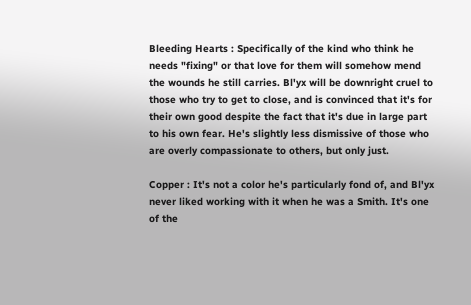Bleeding Hearts : Specifically of the kind who think he needs "fixing" or that love for them will somehow mend the wounds he still carries. Bl'yx will be downright cruel to those who try to get to close, and is convinced that it's for their own good despite the fact that it's due in large part to his own fear. He's slightly less dismissive of those who are overly compassionate to others, but only just.

Copper : It's not a color he's particularly fond of, and Bl'yx never liked working with it when he was a Smith. It's one of the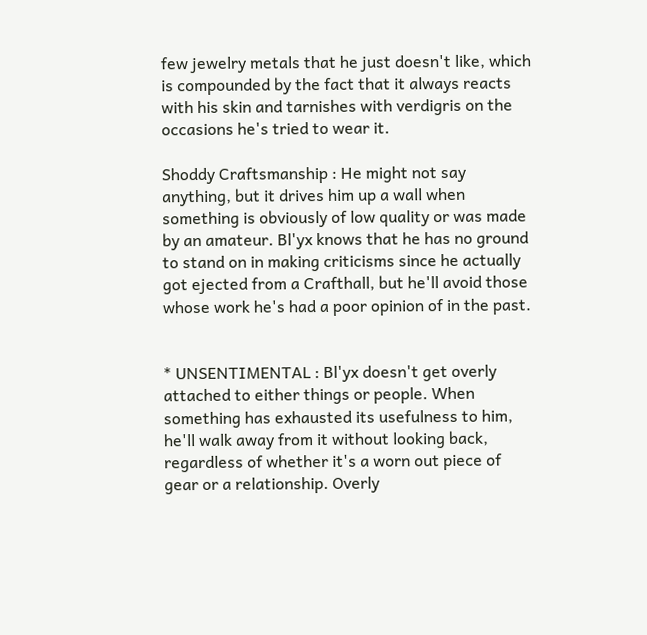few jewelry metals that he just doesn't like, which is compounded by the fact that it always reacts with his skin and tarnishes with verdigris on the occasions he's tried to wear it.

Shoddy Craftsmanship : He might not say anything, but it drives him up a wall when something is obviously of low quality or was made by an amateur. Bl'yx knows that he has no ground to stand on in making criticisms since he actually got ejected from a Crafthall, but he'll avoid those whose work he's had a poor opinion of in the past.


* UNSENTIMENTAL : Bl'yx doesn't get overly attached to either things or people. When something has exhausted its usefulness to him, he'll walk away from it without looking back, regardless of whether it's a worn out piece of gear or a relationship. Overly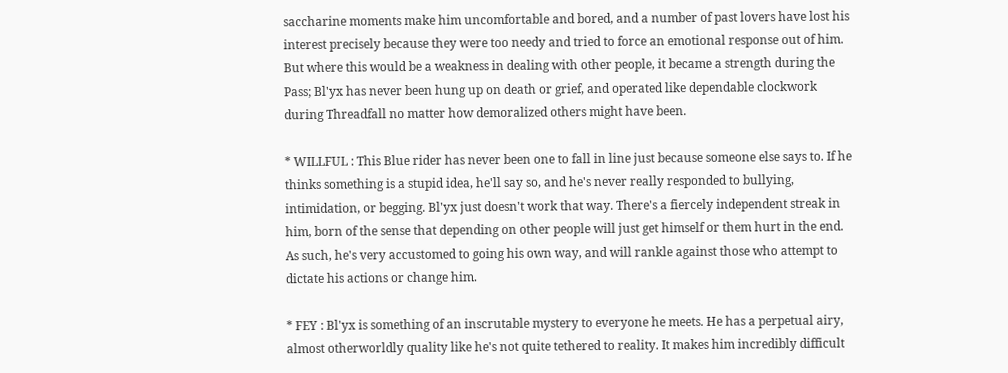saccharine moments make him uncomfortable and bored, and a number of past lovers have lost his interest precisely because they were too needy and tried to force an emotional response out of him. But where this would be a weakness in dealing with other people, it became a strength during the Pass; Bl'yx has never been hung up on death or grief, and operated like dependable clockwork during Threadfall no matter how demoralized others might have been.

* WILLFUL : This Blue rider has never been one to fall in line just because someone else says to. If he thinks something is a stupid idea, he'll say so, and he's never really responded to bullying, intimidation, or begging. Bl'yx just doesn't work that way. There's a fiercely independent streak in him, born of the sense that depending on other people will just get himself or them hurt in the end. As such, he's very accustomed to going his own way, and will rankle against those who attempt to dictate his actions or change him.

* FEY : Bl'yx is something of an inscrutable mystery to everyone he meets. He has a perpetual airy, almost otherworldly quality like he's not quite tethered to reality. It makes him incredibly difficult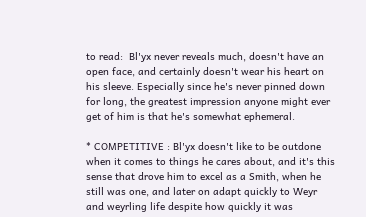to read:  Bl'yx never reveals much, doesn't have an open face, and certainly doesn't wear his heart on his sleeve. Especially since he's never pinned down for long, the greatest impression anyone might ever get of him is that he's somewhat ephemeral.

* COMPETITIVE : Bl'yx doesn't like to be outdone when it comes to things he cares about, and it's this sense that drove him to excel as a Smith, when he still was one, and later on adapt quickly to Weyr and weyrling life despite how quickly it was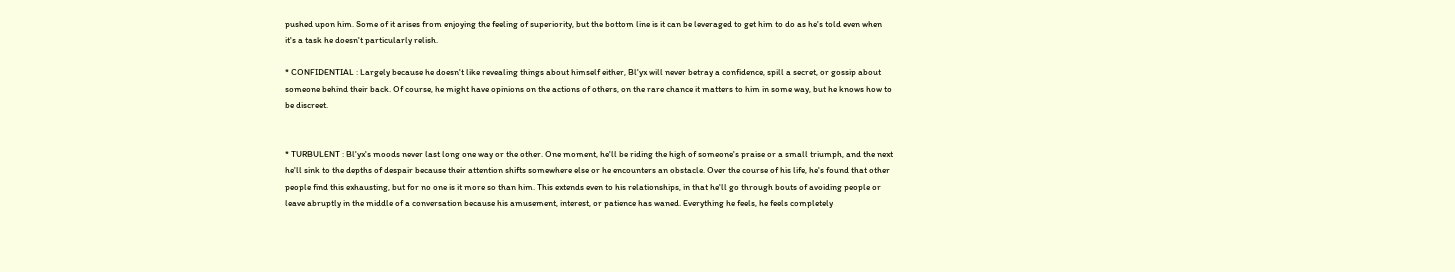pushed upon him. Some of it arises from enjoying the feeling of superiority, but the bottom line is it can be leveraged to get him to do as he's told even when it's a task he doesn't particularly relish.

* CONFIDENTIAL : Largely because he doesn't like revealing things about himself either, Bl'yx will never betray a confidence, spill a secret, or gossip about someone behind their back. Of course, he might have opinions on the actions of others, on the rare chance it matters to him in some way, but he knows how to be discreet.


* TURBULENT : Bl'yx's moods never last long one way or the other. One moment, he'll be riding the high of someone's praise or a small triumph, and the next he'll sink to the depths of despair because their attention shifts somewhere else or he encounters an obstacle. Over the course of his life, he's found that other people find this exhausting, but for no one is it more so than him. This extends even to his relationships, in that he'll go through bouts of avoiding people or leave abruptly in the middle of a conversation because his amusement, interest, or patience has waned. Everything he feels, he feels completely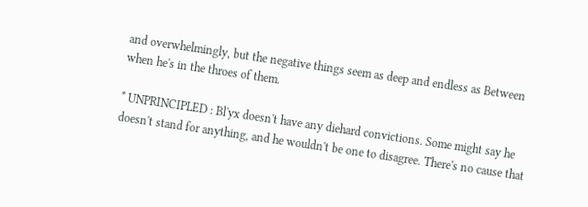and overwhelmingly, but the negative things seem as deep and endless as Between when he's in the throes of them.

* UNPRINCIPLED : Bl'yx doesn't have any diehard convictions. Some might say he doesn't stand for anything, and he wouldn't be one to disagree. There's no cause that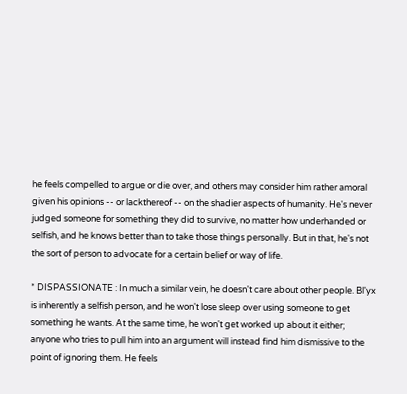he feels compelled to argue or die over, and others may consider him rather amoral given his opinions -- or lackthereof -- on the shadier aspects of humanity. He's never judged someone for something they did to survive, no matter how underhanded or selfish, and he knows better than to take those things personally. But in that, he's not the sort of person to advocate for a certain belief or way of life.

* DISPASSIONATE : In much a similar vein, he doesn't care about other people. Bl'yx is inherently a selfish person, and he won't lose sleep over using someone to get something he wants. At the same time, he won't get worked up about it either; anyone who tries to pull him into an argument will instead find him dismissive to the point of ignoring them. He feels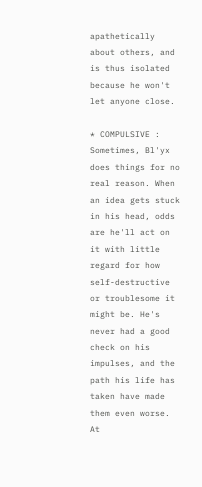apathetically about others, and is thus isolated because he won't let anyone close.

* COMPULSIVE : Sometimes, Bl'yx does things for no real reason. When an idea gets stuck in his head, odds are he'll act on it with little regard for how self-destructive or troublesome it might be. He's never had a good check on his impulses, and the path his life has taken have made them even worse. At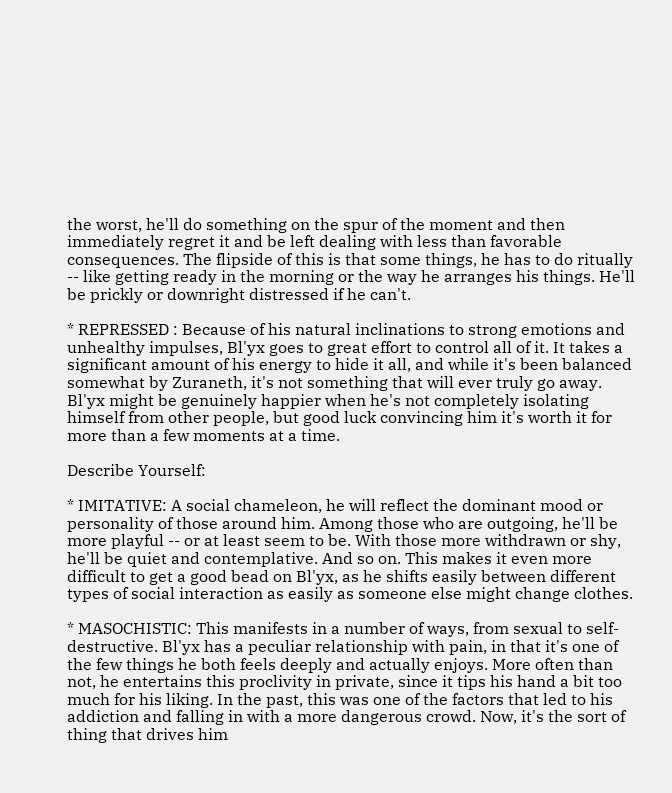the worst, he'll do something on the spur of the moment and then immediately regret it and be left dealing with less than favorable consequences. The flipside of this is that some things, he has to do ritually -- like getting ready in the morning or the way he arranges his things. He'll be prickly or downright distressed if he can't.

* REPRESSED : Because of his natural inclinations to strong emotions and unhealthy impulses, Bl'yx goes to great effort to control all of it. It takes a significant amount of his energy to hide it all, and while it's been balanced somewhat by Zuraneth, it's not something that will ever truly go away. Bl'yx might be genuinely happier when he's not completely isolating himself from other people, but good luck convincing him it's worth it for more than a few moments at a time.

Describe Yourself:

* IMITATIVE: A social chameleon, he will reflect the dominant mood or personality of those around him. Among those who are outgoing, he'll be more playful -- or at least seem to be. With those more withdrawn or shy, he'll be quiet and contemplative. And so on. This makes it even more difficult to get a good bead on Bl'yx, as he shifts easily between different types of social interaction as easily as someone else might change clothes.

* MASOCHISTIC: This manifests in a number of ways, from sexual to self-destructive. Bl'yx has a peculiar relationship with pain, in that it's one of the few things he both feels deeply and actually enjoys. More often than not, he entertains this proclivity in private, since it tips his hand a bit too much for his liking. In the past, this was one of the factors that led to his addiction and falling in with a more dangerous crowd. Now, it's the sort of thing that drives him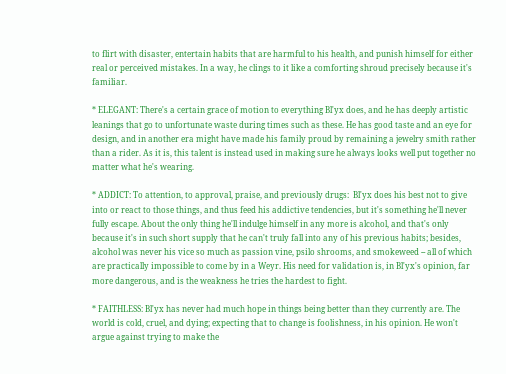to flirt with disaster, entertain habits that are harmful to his health, and punish himself for either real or perceived mistakes. In a way, he clings to it like a comforting shroud precisely because it's familiar.

* ELEGANT: There's a certain grace of motion to everything Bl'yx does, and he has deeply artistic leanings that go to unfortunate waste during times such as these. He has good taste and an eye for design, and in another era might have made his family proud by remaining a jewelry smith rather than a rider. As it is, this talent is instead used in making sure he always looks well put together no matter what he's wearing.

* ADDICT: To attention, to approval, praise, and previously drugs:  Bl'yx does his best not to give into or react to those things, and thus feed his addictive tendencies, but it's something he'll never fully escape. About the only thing he'll indulge himself in any more is alcohol, and that's only because it's in such short supply that he can't truly fall into any of his previous habits; besides, alcohol was never his vice so much as passion vine, psilo shrooms, and smokeweed -- all of which are practically impossible to come by in a Weyr. His need for validation is, in Bl'yx's opinion, far more dangerous, and is the weakness he tries the hardest to fight.

* FAITHLESS: Bl'yx has never had much hope in things being better than they currently are. The world is cold, cruel, and dying; expecting that to change is foolishness, in his opinion. He won't argue against trying to make the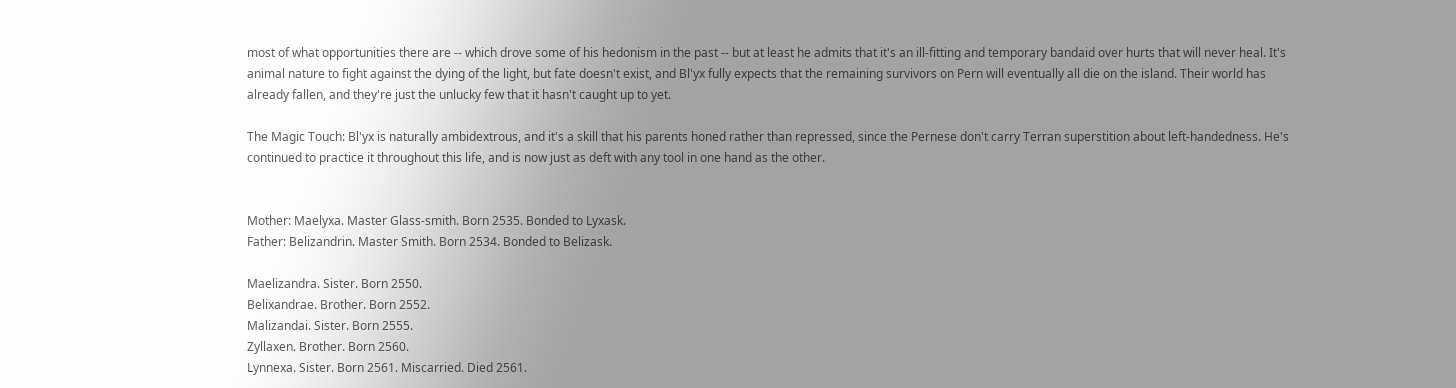most of what opportunities there are -- which drove some of his hedonism in the past -- but at least he admits that it's an ill-fitting and temporary bandaid over hurts that will never heal. It's animal nature to fight against the dying of the light, but fate doesn't exist, and Bl'yx fully expects that the remaining survivors on Pern will eventually all die on the island. Their world has already fallen, and they're just the unlucky few that it hasn't caught up to yet.

The Magic Touch: Bl'yx is naturally ambidextrous, and it's a skill that his parents honed rather than repressed, since the Pernese don't carry Terran superstition about left-handedness. He's continued to practice it throughout this life, and is now just as deft with any tool in one hand as the other.


Mother: Maelyxa. Master Glass-smith. Born 2535. Bonded to Lyxask.
Father: Belizandrin. Master Smith. Born 2534. Bonded to Belizask.

Maelizandra. Sister. Born 2550.
Belixandrae. Brother. Born 2552.
Malizandai. Sister. Born 2555.
Zyllaxen. Brother. Born 2560.
Lynnexa. Sister. Born 2561. Miscarried. Died 2561.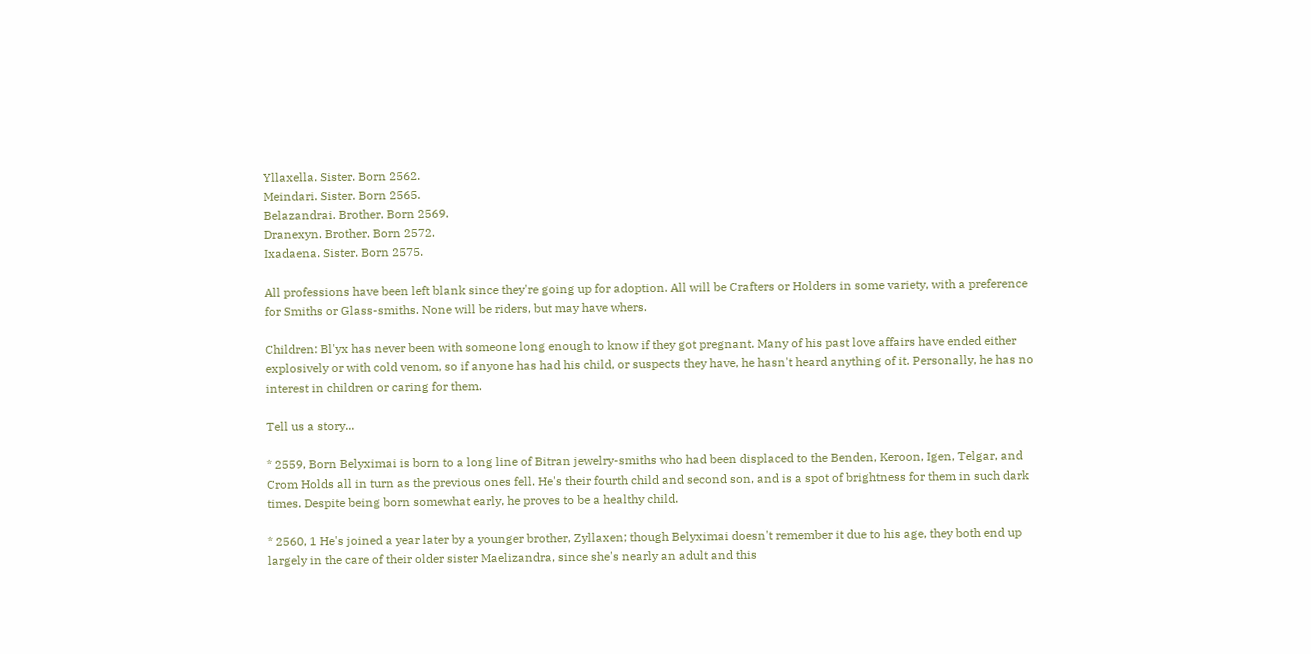Yllaxella. Sister. Born 2562.
Meindari. Sister. Born 2565.
Belazandrai. Brother. Born 2569.
Dranexyn. Brother. Born 2572.
Ixadaena. Sister. Born 2575.

All professions have been left blank since they're going up for adoption. All will be Crafters or Holders in some variety, with a preference for Smiths or Glass-smiths. None will be riders, but may have whers.

Children: Bl'yx has never been with someone long enough to know if they got pregnant. Many of his past love affairs have ended either explosively or with cold venom, so if anyone has had his child, or suspects they have, he hasn't heard anything of it. Personally, he has no interest in children or caring for them.

Tell us a story...

* 2559, Born Belyximai is born to a long line of Bitran jewelry-smiths who had been displaced to the Benden, Keroon, Igen, Telgar, and Crom Holds all in turn as the previous ones fell. He's their fourth child and second son, and is a spot of brightness for them in such dark times. Despite being born somewhat early, he proves to be a healthy child.

* 2560, 1 He's joined a year later by a younger brother, Zyllaxen; though Belyximai doesn't remember it due to his age, they both end up largely in the care of their older sister Maelizandra, since she's nearly an adult and this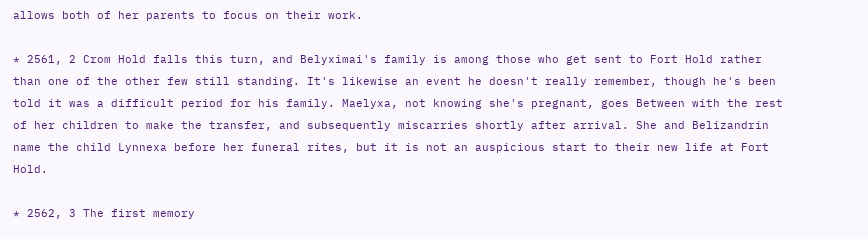allows both of her parents to focus on their work.

* 2561, 2 Crom Hold falls this turn, and Belyximai's family is among those who get sent to Fort Hold rather than one of the other few still standing. It's likewise an event he doesn't really remember, though he's been told it was a difficult period for his family. Maelyxa, not knowing she's pregnant, goes Between with the rest of her children to make the transfer, and subsequently miscarries shortly after arrival. She and Belizandrin name the child Lynnexa before her funeral rites, but it is not an auspicious start to their new life at Fort Hold.

* 2562, 3 The first memory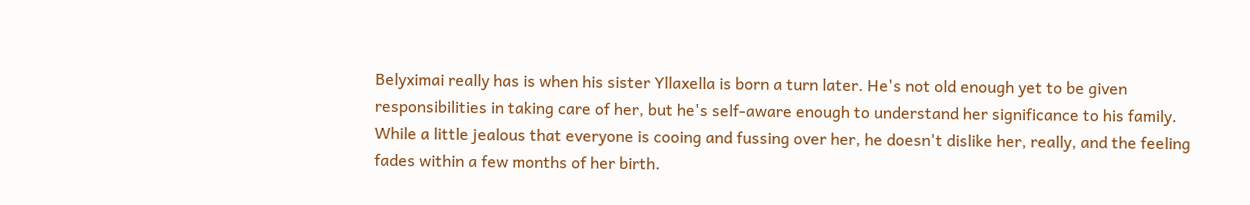Belyximai really has is when his sister Yllaxella is born a turn later. He's not old enough yet to be given responsibilities in taking care of her, but he's self-aware enough to understand her significance to his family. While a little jealous that everyone is cooing and fussing over her, he doesn't dislike her, really, and the feeling fades within a few months of her birth.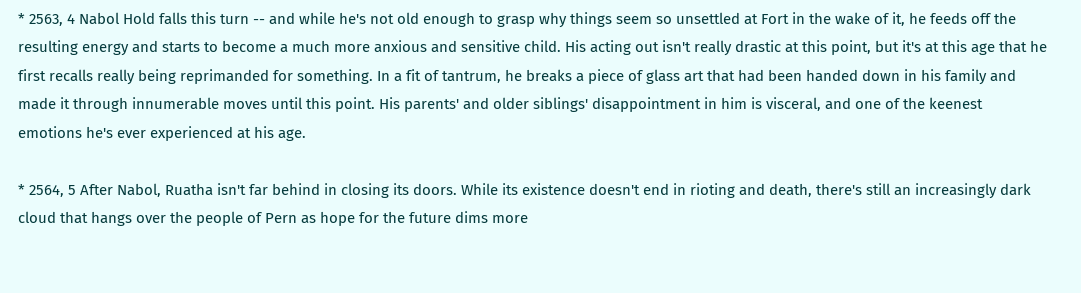* 2563, 4 Nabol Hold falls this turn -- and while he's not old enough to grasp why things seem so unsettled at Fort in the wake of it, he feeds off the resulting energy and starts to become a much more anxious and sensitive child. His acting out isn't really drastic at this point, but it's at this age that he first recalls really being reprimanded for something. In a fit of tantrum, he breaks a piece of glass art that had been handed down in his family and made it through innumerable moves until this point. His parents' and older siblings' disappointment in him is visceral, and one of the keenest emotions he's ever experienced at his age.

* 2564, 5 After Nabol, Ruatha isn't far behind in closing its doors. While its existence doesn't end in rioting and death, there's still an increasingly dark cloud that hangs over the people of Pern as hope for the future dims more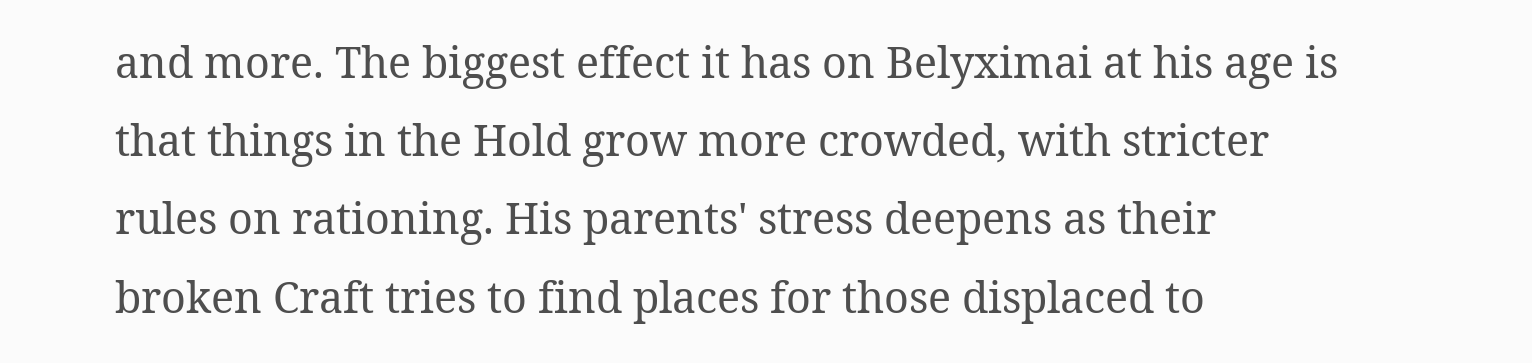and more. The biggest effect it has on Belyximai at his age is that things in the Hold grow more crowded, with stricter rules on rationing. His parents' stress deepens as their broken Craft tries to find places for those displaced to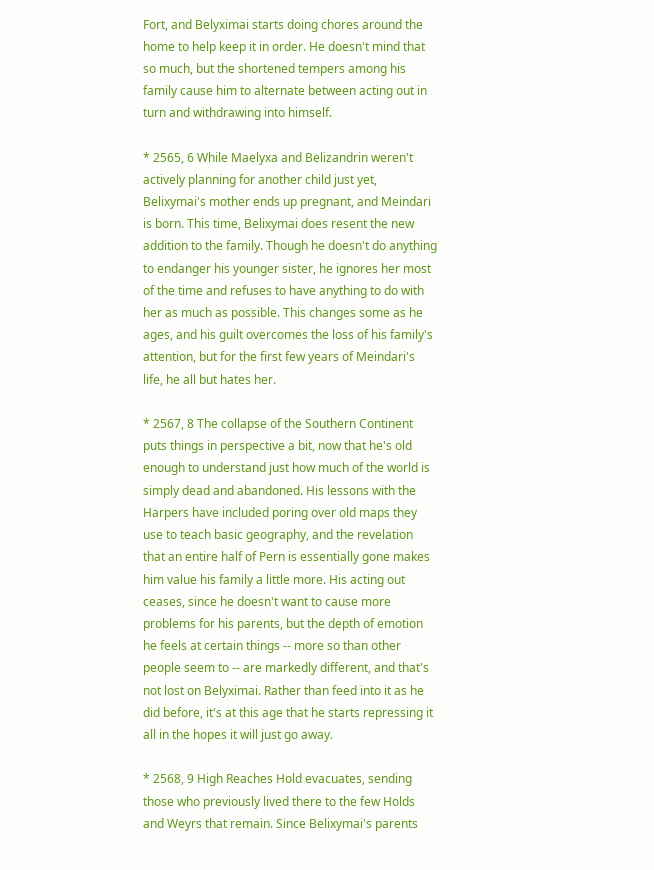Fort, and Belyximai starts doing chores around the home to help keep it in order. He doesn't mind that so much, but the shortened tempers among his family cause him to alternate between acting out in turn and withdrawing into himself.

* 2565, 6 While Maelyxa and Belizandrin weren't actively planning for another child just yet, Belixymai's mother ends up pregnant, and Meindari is born. This time, Belixymai does resent the new addition to the family. Though he doesn't do anything to endanger his younger sister, he ignores her most of the time and refuses to have anything to do with her as much as possible. This changes some as he ages, and his guilt overcomes the loss of his family's attention, but for the first few years of Meindari's life, he all but hates her.

* 2567, 8 The collapse of the Southern Continent puts things in perspective a bit, now that he's old enough to understand just how much of the world is simply dead and abandoned. His lessons with the Harpers have included poring over old maps they use to teach basic geography, and the revelation that an entire half of Pern is essentially gone makes him value his family a little more. His acting out ceases, since he doesn't want to cause more problems for his parents, but the depth of emotion he feels at certain things -- more so than other people seem to -- are markedly different, and that's not lost on Belyximai. Rather than feed into it as he did before, it's at this age that he starts repressing it all in the hopes it will just go away.

* 2568, 9 High Reaches Hold evacuates, sending those who previously lived there to the few Holds and Weyrs that remain. Since Belixymai's parents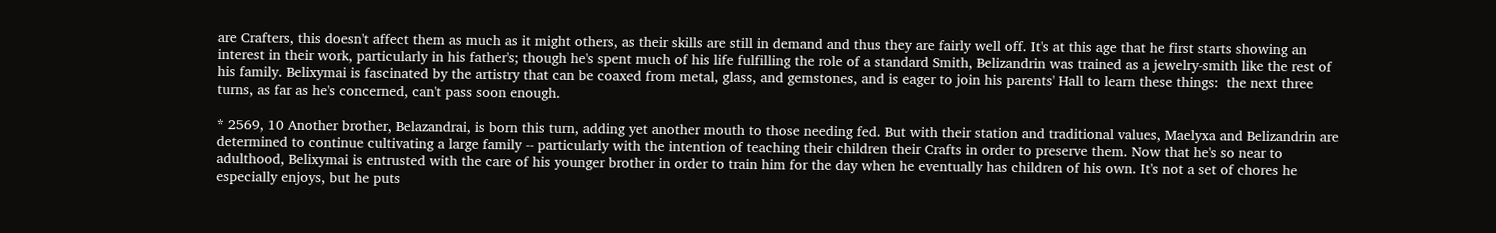are Crafters, this doesn't affect them as much as it might others, as their skills are still in demand and thus they are fairly well off. It's at this age that he first starts showing an interest in their work, particularly in his father's; though he's spent much of his life fulfilling the role of a standard Smith, Belizandrin was trained as a jewelry-smith like the rest of his family. Belixymai is fascinated by the artistry that can be coaxed from metal, glass, and gemstones, and is eager to join his parents' Hall to learn these things:  the next three turns, as far as he's concerned, can't pass soon enough.

* 2569, 10 Another brother, Belazandrai, is born this turn, adding yet another mouth to those needing fed. But with their station and traditional values, Maelyxa and Belizandrin are determined to continue cultivating a large family -- particularly with the intention of teaching their children their Crafts in order to preserve them. Now that he's so near to adulthood, Belixymai is entrusted with the care of his younger brother in order to train him for the day when he eventually has children of his own. It's not a set of chores he especially enjoys, but he puts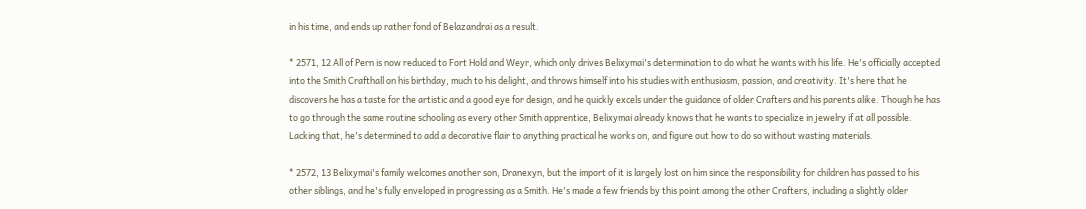in his time, and ends up rather fond of Belazandrai as a result.

* 2571, 12 All of Pern is now reduced to Fort Hold and Weyr, which only drives Belixymai's determination to do what he wants with his life. He's officially accepted into the Smith Crafthall on his birthday, much to his delight, and throws himself into his studies with enthusiasm, passion, and creativity. It's here that he discovers he has a taste for the artistic and a good eye for design, and he quickly excels under the guidance of older Crafters and his parents alike. Though he has to go through the same routine schooling as every other Smith apprentice, Belixymai already knows that he wants to specialize in jewelry if at all possible. Lacking that, he's determined to add a decorative flair to anything practical he works on, and figure out how to do so without wasting materials.

* 2572, 13 Belixymai's family welcomes another son, Dranexyn, but the import of it is largely lost on him since the responsibility for children has passed to his other siblings, and he's fully enveloped in progressing as a Smith. He's made a few friends by this point among the other Crafters, including a slightly older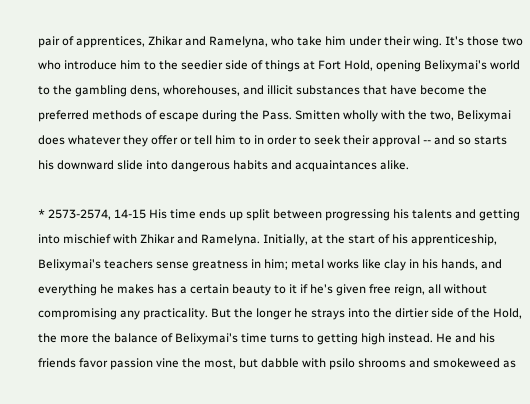pair of apprentices, Zhikar and Ramelyna, who take him under their wing. It's those two who introduce him to the seedier side of things at Fort Hold, opening Belixymai's world to the gambling dens, whorehouses, and illicit substances that have become the preferred methods of escape during the Pass. Smitten wholly with the two, Belixymai does whatever they offer or tell him to in order to seek their approval -- and so starts his downward slide into dangerous habits and acquaintances alike.

* 2573-2574, 14-15 His time ends up split between progressing his talents and getting into mischief with Zhikar and Ramelyna. Initially, at the start of his apprenticeship, Belixymai's teachers sense greatness in him; metal works like clay in his hands, and everything he makes has a certain beauty to it if he's given free reign, all without compromising any practicality. But the longer he strays into the dirtier side of the Hold, the more the balance of Belixymai's time turns to getting high instead. He and his friends favor passion vine the most, but dabble with psilo shrooms and smokeweed as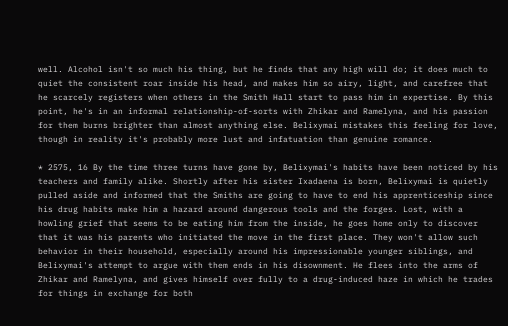well. Alcohol isn't so much his thing, but he finds that any high will do; it does much to quiet the consistent roar inside his head, and makes him so airy, light, and carefree that he scarcely registers when others in the Smith Hall start to pass him in expertise. By this point, he's in an informal relationship-of-sorts with Zhikar and Ramelyna, and his passion for them burns brighter than almost anything else. Belixymai mistakes this feeling for love, though in reality it's probably more lust and infatuation than genuine romance.

* 2575, 16 By the time three turns have gone by, Belixymai's habits have been noticed by his teachers and family alike. Shortly after his sister Ixadaena is born, Belixymai is quietly pulled aside and informed that the Smiths are going to have to end his apprenticeship since his drug habits make him a hazard around dangerous tools and the forges. Lost, with a howling grief that seems to be eating him from the inside, he goes home only to discover that it was his parents who initiated the move in the first place. They won't allow such behavior in their household, especially around his impressionable younger siblings, and Belixymai's attempt to argue with them ends in his disownment. He flees into the arms of Zhikar and Ramelyna, and gives himself over fully to a drug-induced haze in which he trades for things in exchange for both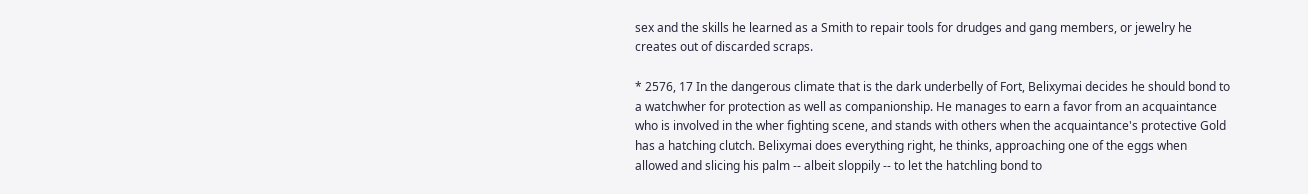sex and the skills he learned as a Smith to repair tools for drudges and gang members, or jewelry he creates out of discarded scraps.

* 2576, 17 In the dangerous climate that is the dark underbelly of Fort, Belixymai decides he should bond to a watchwher for protection as well as companionship. He manages to earn a favor from an acquaintance who is involved in the wher fighting scene, and stands with others when the acquaintance's protective Gold has a hatching clutch. Belixymai does everything right, he thinks, approaching one of the eggs when allowed and slicing his palm -- albeit sloppily -- to let the hatchling bond to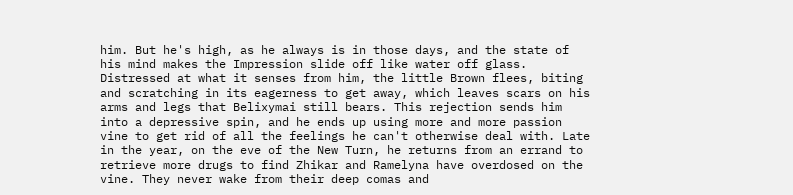him. But he's high, as he always is in those days, and the state of his mind makes the Impression slide off like water off glass. Distressed at what it senses from him, the little Brown flees, biting and scratching in its eagerness to get away, which leaves scars on his arms and legs that Belixymai still bears. This rejection sends him into a depressive spin, and he ends up using more and more passion vine to get rid of all the feelings he can't otherwise deal with. Late in the year, on the eve of the New Turn, he returns from an errand to retrieve more drugs to find Zhikar and Ramelyna have overdosed on the vine. They never wake from their deep comas and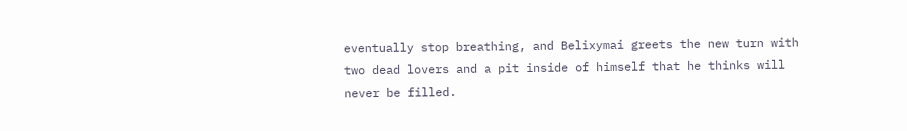eventually stop breathing, and Belixymai greets the new turn with two dead lovers and a pit inside of himself that he thinks will never be filled.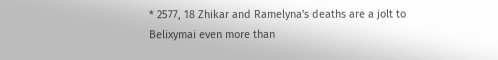* 2577, 18 Zhikar and Ramelyna's deaths are a jolt to Belixymai even more than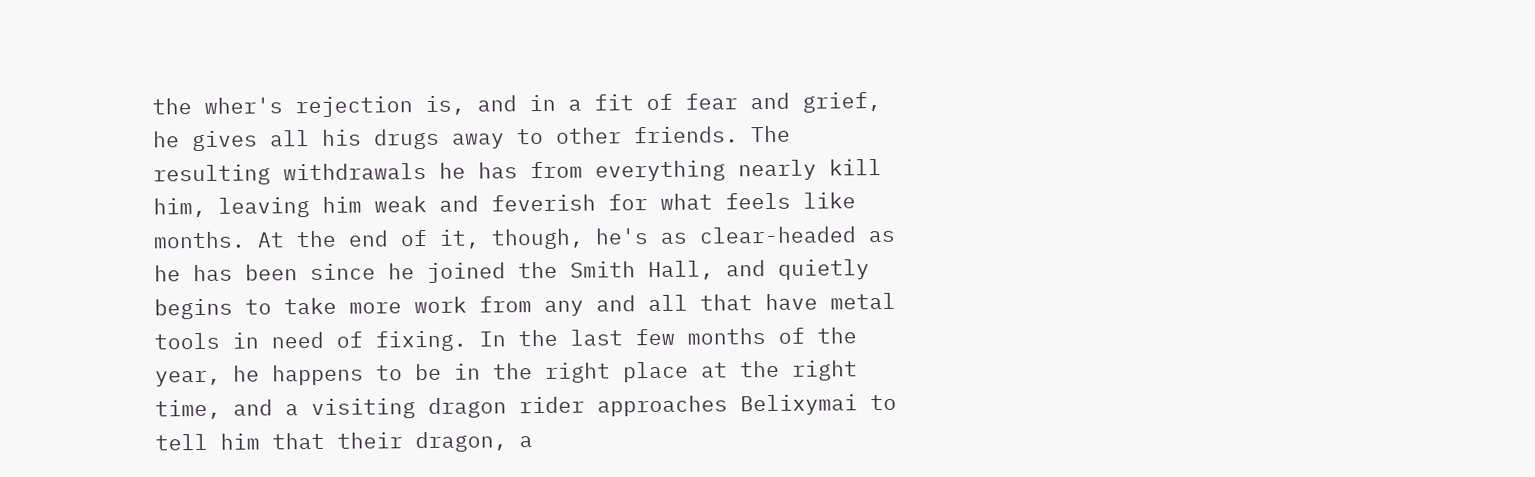the wher's rejection is, and in a fit of fear and grief, he gives all his drugs away to other friends. The resulting withdrawals he has from everything nearly kill him, leaving him weak and feverish for what feels like months. At the end of it, though, he's as clear-headed as he has been since he joined the Smith Hall, and quietly begins to take more work from any and all that have metal tools in need of fixing. In the last few months of the year, he happens to be in the right place at the right time, and a visiting dragon rider approaches Belixymai to tell him that their dragon, a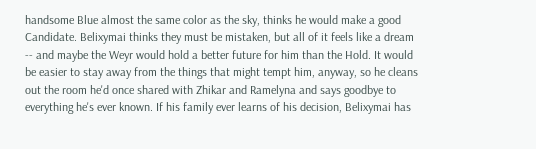handsome Blue almost the same color as the sky, thinks he would make a good Candidate. Belixymai thinks they must be mistaken, but all of it feels like a dream -- and maybe the Weyr would hold a better future for him than the Hold. It would be easier to stay away from the things that might tempt him, anyway, so he cleans out the room he'd once shared with Zhikar and Ramelyna and says goodbye to everything he's ever known. If his family ever learns of his decision, Belixymai has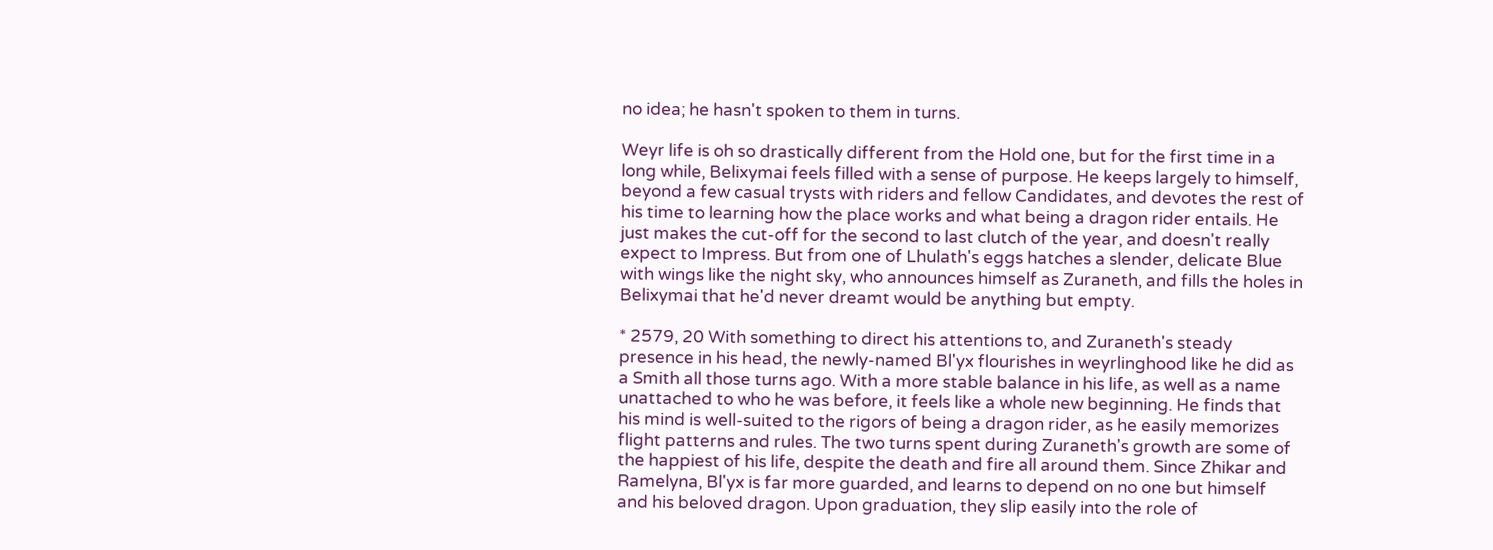no idea; he hasn't spoken to them in turns.

Weyr life is oh so drastically different from the Hold one, but for the first time in a long while, Belixymai feels filled with a sense of purpose. He keeps largely to himself, beyond a few casual trysts with riders and fellow Candidates, and devotes the rest of his time to learning how the place works and what being a dragon rider entails. He just makes the cut-off for the second to last clutch of the year, and doesn't really expect to Impress. But from one of Lhulath's eggs hatches a slender, delicate Blue with wings like the night sky, who announces himself as Zuraneth, and fills the holes in Belixymai that he'd never dreamt would be anything but empty.

* 2579, 20 With something to direct his attentions to, and Zuraneth's steady presence in his head, the newly-named Bl'yx flourishes in weyrlinghood like he did as a Smith all those turns ago. With a more stable balance in his life, as well as a name unattached to who he was before, it feels like a whole new beginning. He finds that his mind is well-suited to the rigors of being a dragon rider, as he easily memorizes flight patterns and rules. The two turns spent during Zuraneth's growth are some of the happiest of his life, despite the death and fire all around them. Since Zhikar and Ramelyna, Bl'yx is far more guarded, and learns to depend on no one but himself and his beloved dragon. Upon graduation, they slip easily into the role of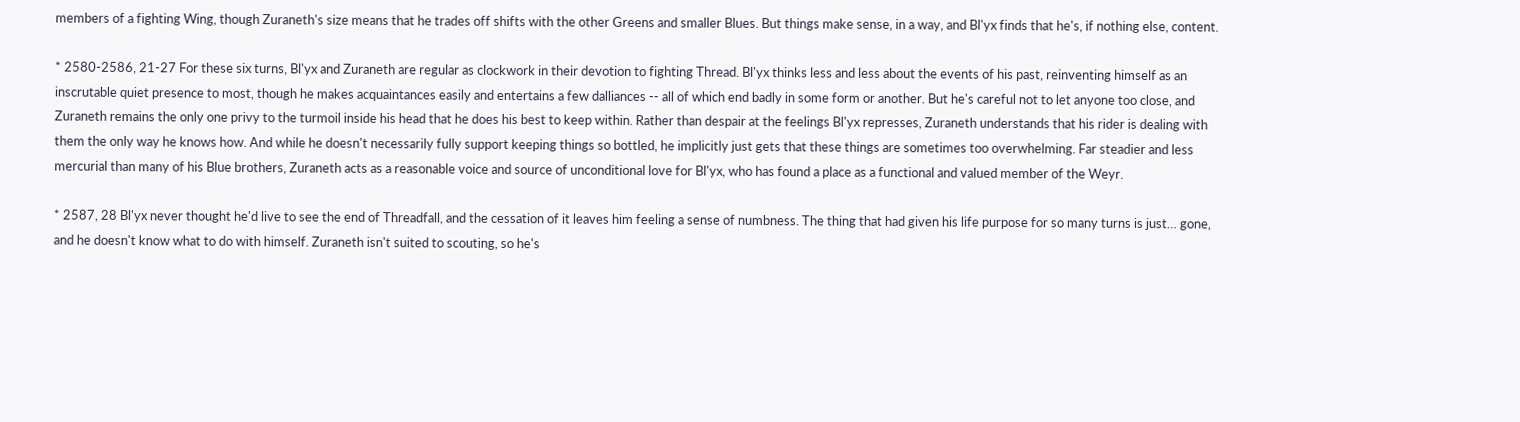members of a fighting Wing, though Zuraneth's size means that he trades off shifts with the other Greens and smaller Blues. But things make sense, in a way, and Bl'yx finds that he's, if nothing else, content.

* 2580-2586, 21-27 For these six turns, Bl'yx and Zuraneth are regular as clockwork in their devotion to fighting Thread. Bl'yx thinks less and less about the events of his past, reinventing himself as an inscrutable quiet presence to most, though he makes acquaintances easily and entertains a few dalliances -- all of which end badly in some form or another. But he's careful not to let anyone too close, and Zuraneth remains the only one privy to the turmoil inside his head that he does his best to keep within. Rather than despair at the feelings Bl'yx represses, Zuraneth understands that his rider is dealing with them the only way he knows how. And while he doesn't necessarily fully support keeping things so bottled, he implicitly just gets that these things are sometimes too overwhelming. Far steadier and less mercurial than many of his Blue brothers, Zuraneth acts as a reasonable voice and source of unconditional love for Bl'yx, who has found a place as a functional and valued member of the Weyr.

* 2587, 28 Bl'yx never thought he'd live to see the end of Threadfall, and the cessation of it leaves him feeling a sense of numbness. The thing that had given his life purpose for so many turns is just… gone, and he doesn't know what to do with himself. Zuraneth isn't suited to scouting, so he's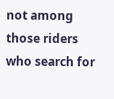not among those riders who search for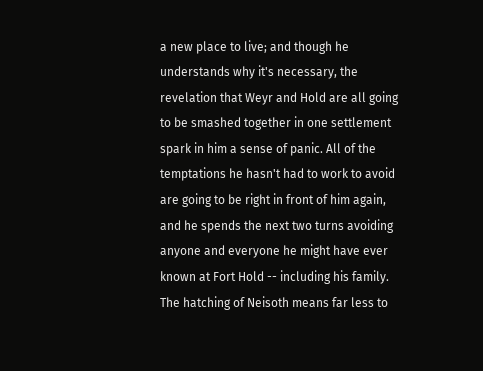a new place to live; and though he understands why it's necessary, the revelation that Weyr and Hold are all going to be smashed together in one settlement spark in him a sense of panic. All of the temptations he hasn't had to work to avoid are going to be right in front of him again, and he spends the next two turns avoiding anyone and everyone he might have ever known at Fort Hold -- including his family. The hatching of Neisoth means far less to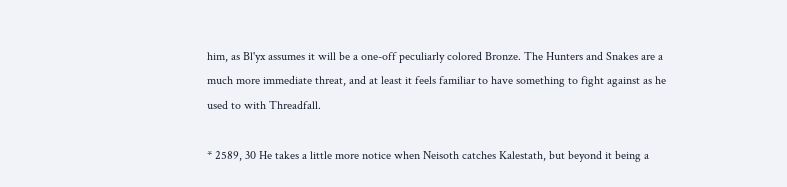him, as Bl'yx assumes it will be a one-off peculiarly colored Bronze. The Hunters and Snakes are a much more immediate threat, and at least it feels familiar to have something to fight against as he used to with Threadfall.

* 2589, 30 He takes a little more notice when Neisoth catches Kalestath, but beyond it being a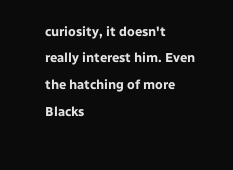curiosity, it doesn't really interest him. Even the hatching of more Blacks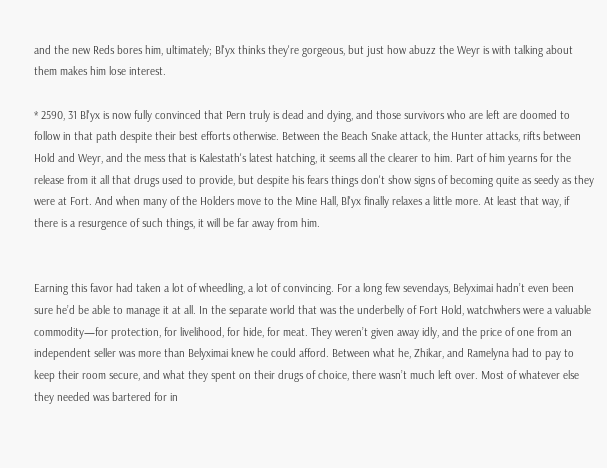and the new Reds bores him, ultimately; Bl'yx thinks they're gorgeous, but just how abuzz the Weyr is with talking about them makes him lose interest.

* 2590, 31 Bl'yx is now fully convinced that Pern truly is dead and dying, and those survivors who are left are doomed to follow in that path despite their best efforts otherwise. Between the Beach Snake attack, the Hunter attacks, rifts between Hold and Weyr, and the mess that is Kalestath's latest hatching, it seems all the clearer to him. Part of him yearns for the release from it all that drugs used to provide, but despite his fears things don't show signs of becoming quite as seedy as they were at Fort. And when many of the Holders move to the Mine Hall, Bl'yx finally relaxes a little more. At least that way, if there is a resurgence of such things, it will be far away from him.


Earning this favor had taken a lot of wheedling, a lot of convincing. For a long few sevendays, Belyximai hadn’t even been sure he’d be able to manage it at all. In the separate world that was the underbelly of Fort Hold, watchwhers were a valuable commodity—for protection, for livelihood, for hide, for meat. They weren’t given away idly, and the price of one from an independent seller was more than Belyximai knew he could afford. Between what he, Zhikar, and Ramelyna had to pay to keep their room secure, and what they spent on their drugs of choice, there wasn’t much left over. Most of whatever else they needed was bartered for in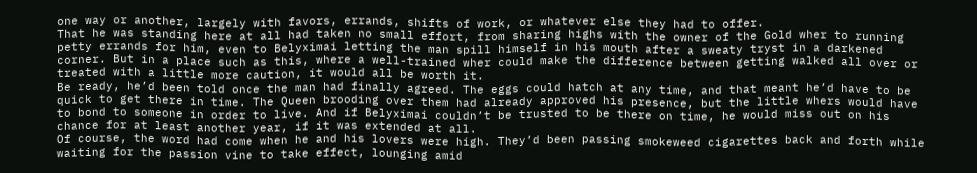one way or another, largely with favors, errands, shifts of work, or whatever else they had to offer.
That he was standing here at all had taken no small effort, from sharing highs with the owner of the Gold wher to running petty errands for him, even to Belyximai letting the man spill himself in his mouth after a sweaty tryst in a darkened corner. But in a place such as this, where a well-trained wher could make the difference between getting walked all over or treated with a little more caution, it would all be worth it.
Be ready, he’d been told once the man had finally agreed. The eggs could hatch at any time, and that meant he’d have to be quick to get there in time. The Queen brooding over them had already approved his presence, but the little whers would have to bond to someone in order to live. And if Belyximai couldn’t be trusted to be there on time, he would miss out on his chance for at least another year, if it was extended at all.
Of course, the word had come when he and his lovers were high. They’d been passing smokeweed cigarettes back and forth while waiting for the passion vine to take effect, lounging amid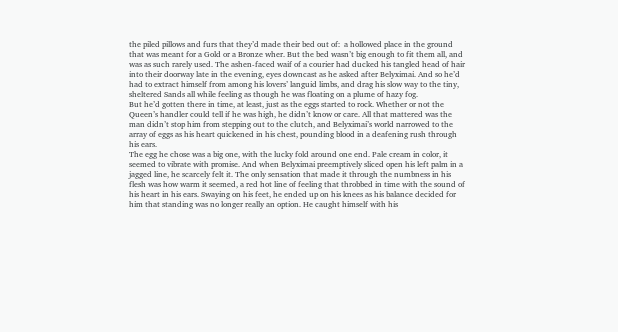the piled pillows and furs that they’d made their bed out of:  a hollowed place in the ground that was meant for a Gold or a Bronze wher. But the bed wasn’t big enough to fit them all, and was as such rarely used. The ashen-faced waif of a courier had ducked his tangled head of hair into their doorway late in the evening, eyes downcast as he asked after Belyximai. And so he’d had to extract himself from among his lovers’ languid limbs, and drag his slow way to the tiny, sheltered Sands all while feeling as though he was floating on a plume of hazy fog.
But he’d gotten there in time, at least, just as the eggs started to rock. Whether or not the Queen’s handler could tell if he was high, he didn’t know or care. All that mattered was the man didn’t stop him from stepping out to the clutch, and Belyximai’s world narrowed to the array of eggs as his heart quickened in his chest, pounding blood in a deafening rush through his ears.
The egg he chose was a big one, with the lucky fold around one end. Pale cream in color, it seemed to vibrate with promise. And when Belyximai preemptively sliced open his left palm in a jagged line, he scarcely felt it. The only sensation that made it through the numbness in his flesh was how warm it seemed, a red hot line of feeling that throbbed in time with the sound of his heart in his ears. Swaying on his feet, he ended up on his knees as his balance decided for him that standing was no longer really an option. He caught himself with his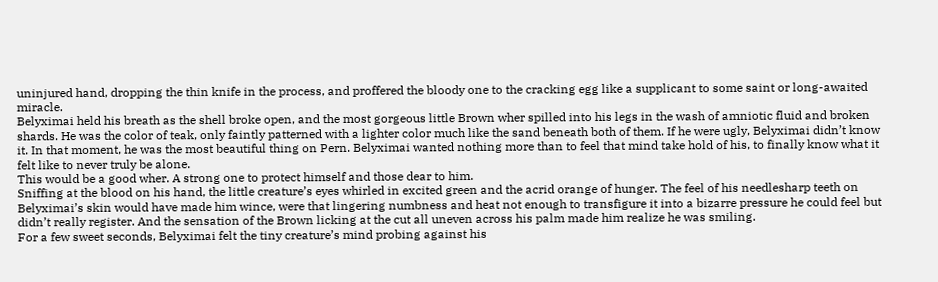uninjured hand, dropping the thin knife in the process, and proffered the bloody one to the cracking egg like a supplicant to some saint or long-awaited miracle.
Belyximai held his breath as the shell broke open, and the most gorgeous little Brown wher spilled into his legs in the wash of amniotic fluid and broken shards. He was the color of teak, only faintly patterned with a lighter color much like the sand beneath both of them. If he were ugly, Belyximai didn’t know it. In that moment, he was the most beautiful thing on Pern. Belyximai wanted nothing more than to feel that mind take hold of his, to finally know what it felt like to never truly be alone.
This would be a good wher. A strong one to protect himself and those dear to him.
Sniffing at the blood on his hand, the little creature’s eyes whirled in excited green and the acrid orange of hunger. The feel of his needlesharp teeth on Belyximai’s skin would have made him wince, were that lingering numbness and heat not enough to transfigure it into a bizarre pressure he could feel but didn’t really register. And the sensation of the Brown licking at the cut all uneven across his palm made him realize he was smiling.
For a few sweet seconds, Belyximai felt the tiny creature’s mind probing against his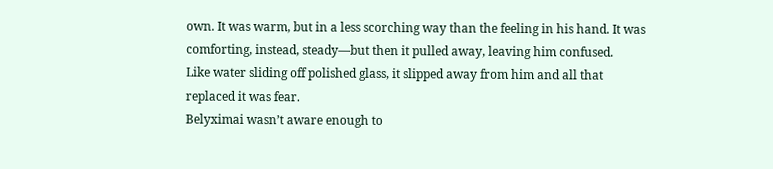own. It was warm, but in a less scorching way than the feeling in his hand. It was comforting, instead, steady—but then it pulled away, leaving him confused.
Like water sliding off polished glass, it slipped away from him and all that replaced it was fear.
Belyximai wasn’t aware enough to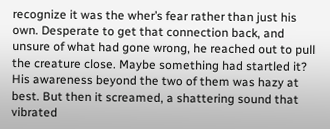recognize it was the wher’s fear rather than just his own. Desperate to get that connection back, and unsure of what had gone wrong, he reached out to pull the creature close. Maybe something had startled it? His awareness beyond the two of them was hazy at best. But then it screamed, a shattering sound that vibrated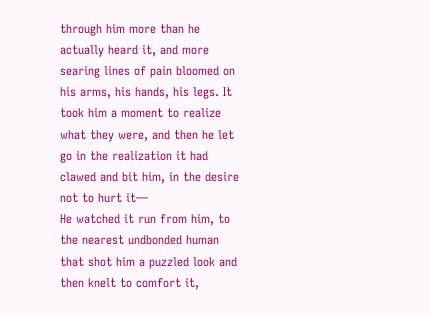through him more than he actually heard it, and more searing lines of pain bloomed on his arms, his hands, his legs. It took him a moment to realize what they were, and then he let go in the realization it had clawed and bit him, in the desire not to hurt it—
He watched it run from him, to the nearest undbonded human that shot him a puzzled look and then knelt to comfort it,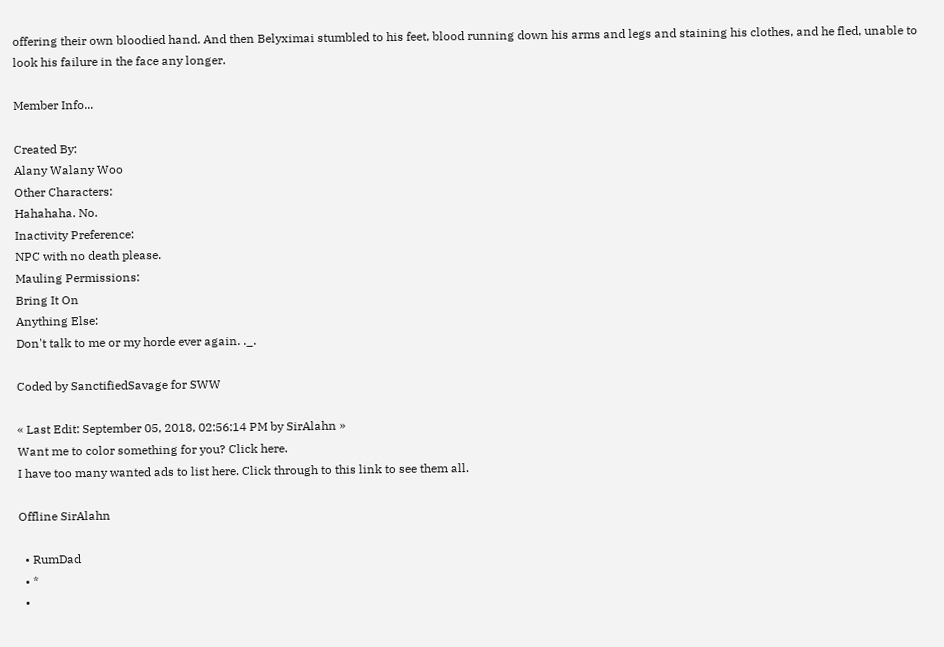offering their own bloodied hand. And then Belyximai stumbled to his feet, blood running down his arms and legs and staining his clothes, and he fled, unable to look his failure in the face any longer.

Member Info...

Created By:
Alany Walany Woo
Other Characters:
Hahahaha. No.
Inactivity Preference:
NPC with no death please.
Mauling Permissions:
Bring It On
Anything Else:
Don't talk to me or my horde ever again. ._.

Coded by SanctifiedSavage for SWW

« Last Edit: September 05, 2018, 02:56:14 PM by SirAlahn »
Want me to color something for you? Click here.
I have too many wanted ads to list here. Click through to this link to see them all.

Offline SirAlahn

  • RumDad
  • *
  •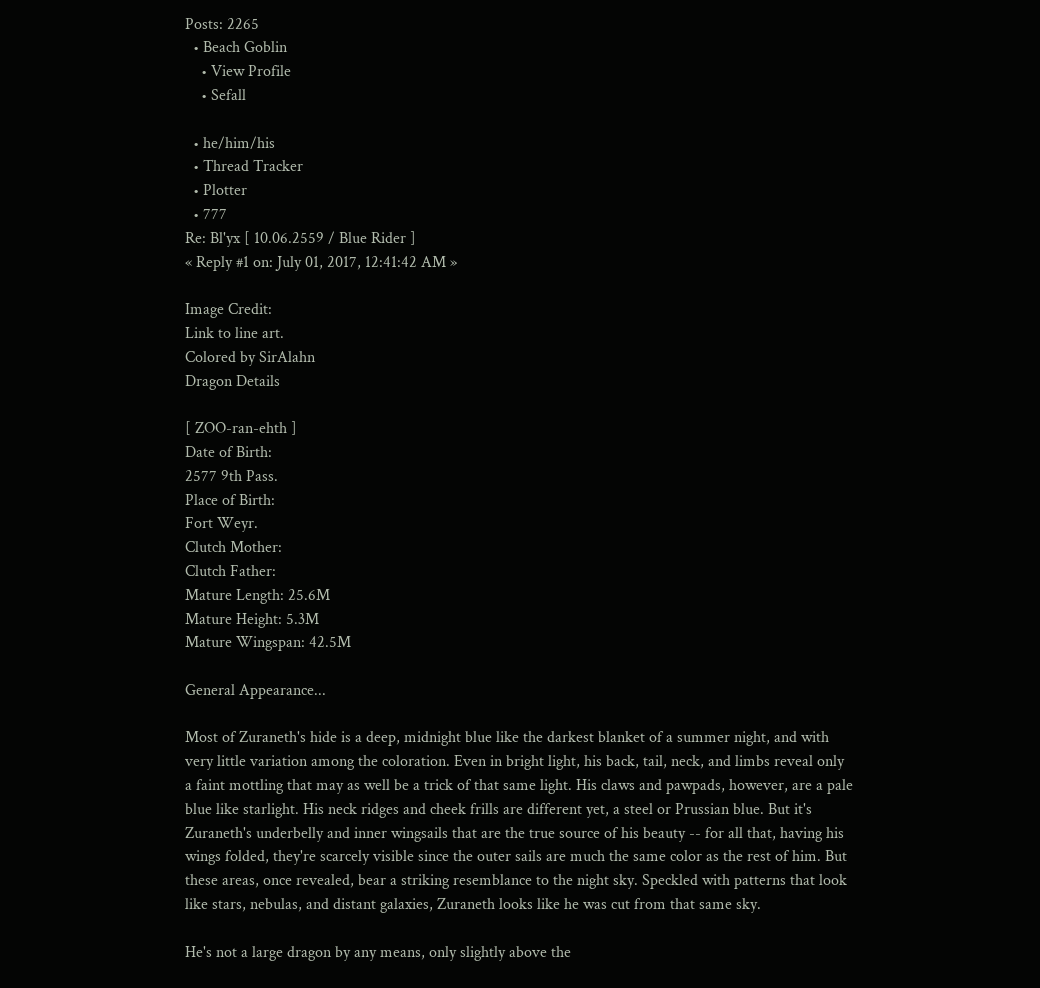Posts: 2265
  • Beach Goblin
    • View Profile
    • Sefall

  • he/him/his
  • Thread Tracker
  • Plotter
  • 777
Re: Bl'yx [ 10.06.2559 / Blue Rider ]
« Reply #1 on: July 01, 2017, 12:41:42 AM »

Image Credit:
Link to line art.
Colored by SirAlahn
Dragon Details

[ ZOO-ran-ehth ]
Date of Birth:
2577 9th Pass.
Place of Birth:
Fort Weyr.
Clutch Mother:
Clutch Father:
Mature Length: 25.6M
Mature Height: 5.3M
Mature Wingspan: 42.5M

General Appearance...

Most of Zuraneth's hide is a deep, midnight blue like the darkest blanket of a summer night, and with very little variation among the coloration. Even in bright light, his back, tail, neck, and limbs reveal only a faint mottling that may as well be a trick of that same light. His claws and pawpads, however, are a pale blue like starlight. His neck ridges and cheek frills are different yet, a steel or Prussian blue. But it's Zuraneth's underbelly and inner wingsails that are the true source of his beauty -- for all that, having his wings folded, they're scarcely visible since the outer sails are much the same color as the rest of him. But these areas, once revealed, bear a striking resemblance to the night sky. Speckled with patterns that look like stars, nebulas, and distant galaxies, Zuraneth looks like he was cut from that same sky.

He's not a large dragon by any means, only slightly above the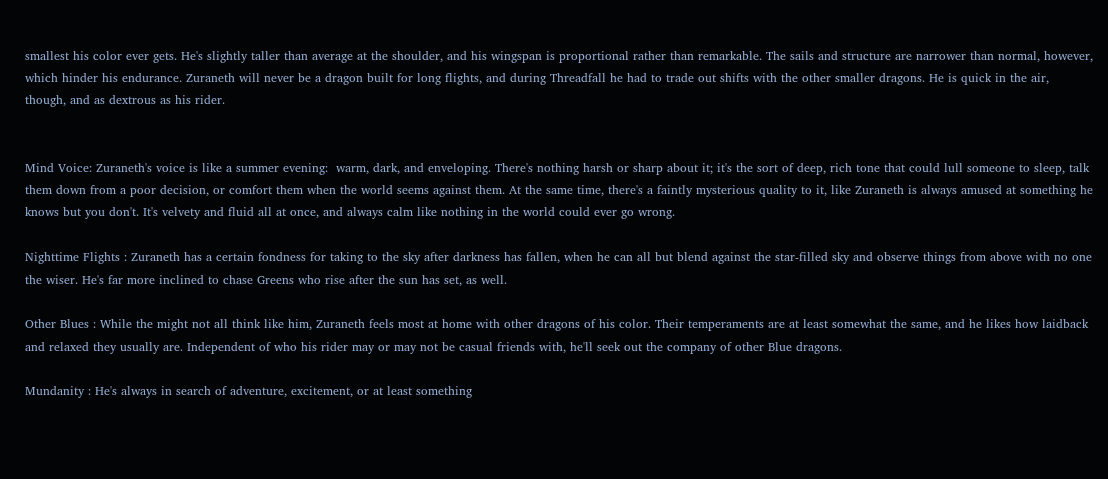smallest his color ever gets. He's slightly taller than average at the shoulder, and his wingspan is proportional rather than remarkable. The sails and structure are narrower than normal, however, which hinder his endurance. Zuraneth will never be a dragon built for long flights, and during Threadfall he had to trade out shifts with the other smaller dragons. He is quick in the air, though, and as dextrous as his rider.


Mind Voice: Zuraneth's voice is like a summer evening:  warm, dark, and enveloping. There's nothing harsh or sharp about it; it's the sort of deep, rich tone that could lull someone to sleep, talk them down from a poor decision, or comfort them when the world seems against them. At the same time, there's a faintly mysterious quality to it, like Zuraneth is always amused at something he knows but you don't. It's velvety and fluid all at once, and always calm like nothing in the world could ever go wrong.

Nighttime Flights : Zuraneth has a certain fondness for taking to the sky after darkness has fallen, when he can all but blend against the star-filled sky and observe things from above with no one the wiser. He's far more inclined to chase Greens who rise after the sun has set, as well.

Other Blues : While the might not all think like him, Zuraneth feels most at home with other dragons of his color. Their temperaments are at least somewhat the same, and he likes how laidback and relaxed they usually are. Independent of who his rider may or may not be casual friends with, he'll seek out the company of other Blue dragons.

Mundanity : He's always in search of adventure, excitement, or at least something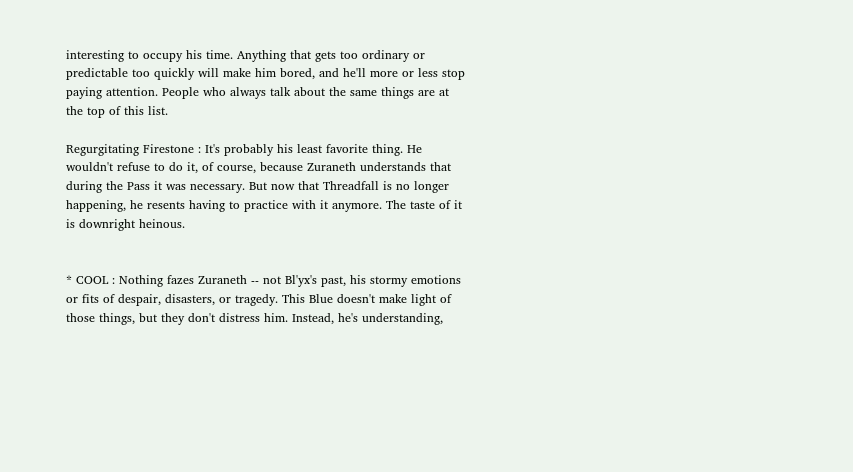interesting to occupy his time. Anything that gets too ordinary or predictable too quickly will make him bored, and he'll more or less stop paying attention. People who always talk about the same things are at the top of this list.

Regurgitating Firestone : It's probably his least favorite thing. He wouldn't refuse to do it, of course, because Zuraneth understands that during the Pass it was necessary. But now that Threadfall is no longer happening, he resents having to practice with it anymore. The taste of it is downright heinous.


* COOL : Nothing fazes Zuraneth -- not Bl'yx's past, his stormy emotions or fits of despair, disasters, or tragedy. This Blue doesn't make light of those things, but they don't distress him. Instead, he's understanding,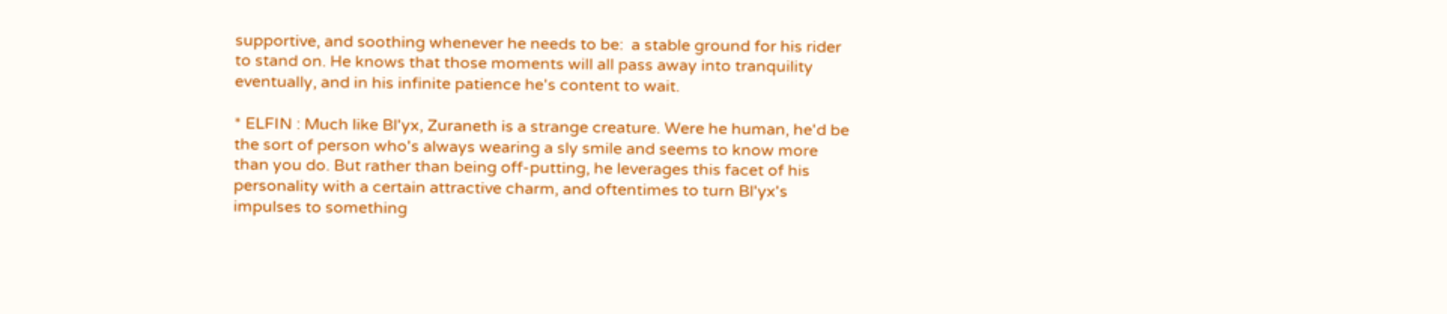supportive, and soothing whenever he needs to be:  a stable ground for his rider to stand on. He knows that those moments will all pass away into tranquility eventually, and in his infinite patience he's content to wait.

* ELFIN : Much like Bl'yx, Zuraneth is a strange creature. Were he human, he'd be the sort of person who's always wearing a sly smile and seems to know more than you do. But rather than being off-putting, he leverages this facet of his personality with a certain attractive charm, and oftentimes to turn Bl'yx's impulses to something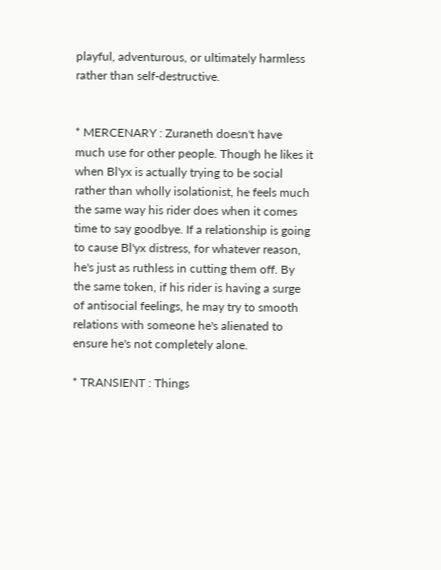playful, adventurous, or ultimately harmless rather than self-destructive.


* MERCENARY : Zuraneth doesn't have much use for other people. Though he likes it when Bl'yx is actually trying to be social rather than wholly isolationist, he feels much the same way his rider does when it comes time to say goodbye. If a relationship is going to cause Bl'yx distress, for whatever reason, he's just as ruthless in cutting them off. By the same token, if his rider is having a surge of antisocial feelings, he may try to smooth relations with someone he's alienated to ensure he's not completely alone.

* TRANSIENT : Things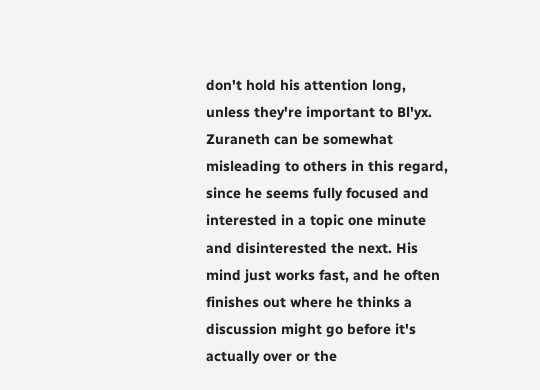don't hold his attention long, unless they're important to Bl'yx. Zuraneth can be somewhat misleading to others in this regard, since he seems fully focused and interested in a topic one minute and disinterested the next. His mind just works fast, and he often finishes out where he thinks a discussion might go before it's actually over or the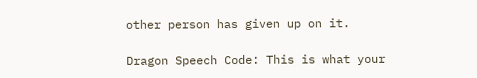other person has given up on it.

Dragon Speech Code: This is what your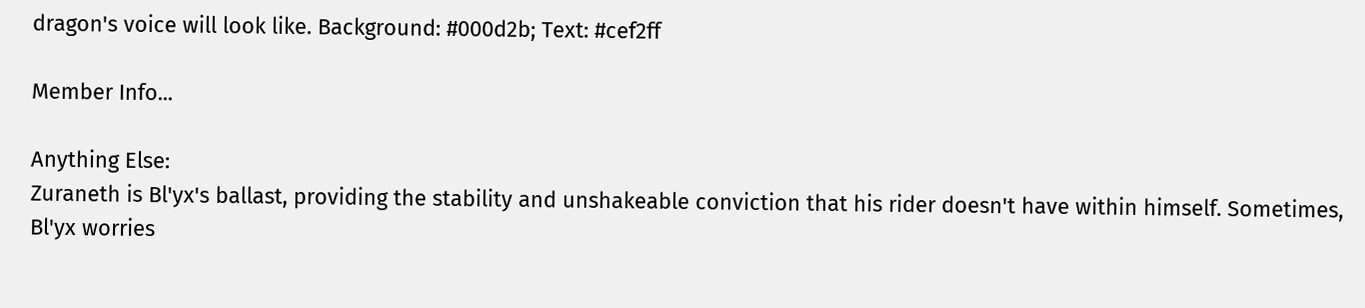dragon's voice will look like. Background: #000d2b; Text: #cef2ff

Member Info...

Anything Else:
Zuraneth is Bl'yx's ballast, providing the stability and unshakeable conviction that his rider doesn't have within himself. Sometimes, Bl'yx worries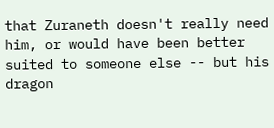that Zuraneth doesn't really need him, or would have been better suited to someone else -- but his dragon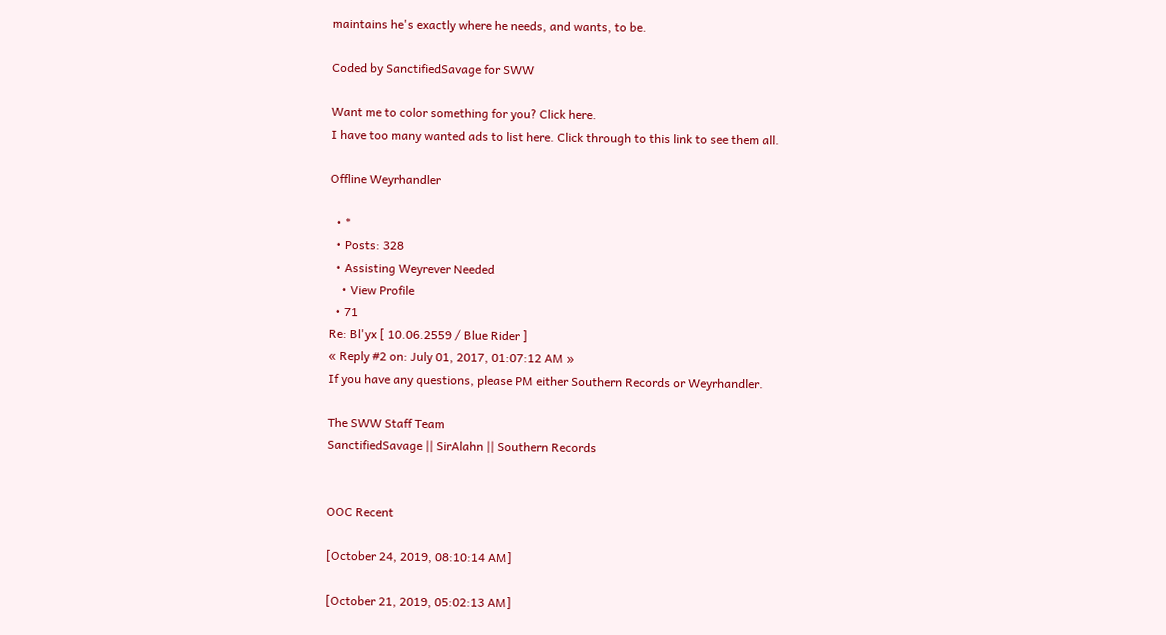maintains he's exactly where he needs, and wants, to be.

Coded by SanctifiedSavage for SWW

Want me to color something for you? Click here.
I have too many wanted ads to list here. Click through to this link to see them all.

Offline Weyrhandler

  • *
  • Posts: 328
  • Assisting Weyrever Needed
    • View Profile
  • 71
Re: Bl'yx [ 10.06.2559 / Blue Rider ]
« Reply #2 on: July 01, 2017, 01:07:12 AM »
If you have any questions, please PM either Southern Records or Weyrhandler.

The SWW Staff Team
SanctifiedSavage || SirAlahn || Southern Records


OOC Recent

[October 24, 2019, 08:10:14 AM]

[October 21, 2019, 05:02:13 AM]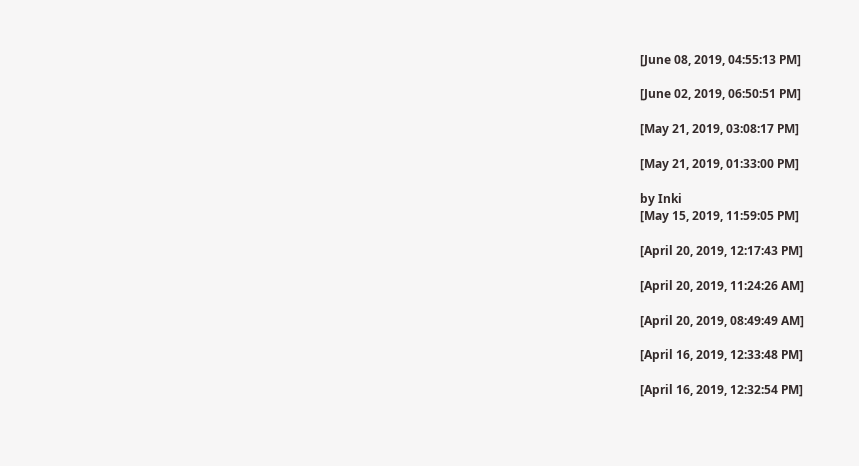[June 08, 2019, 04:55:13 PM]

[June 02, 2019, 06:50:51 PM]

[May 21, 2019, 03:08:17 PM]

[May 21, 2019, 01:33:00 PM]

by Inki
[May 15, 2019, 11:59:05 PM]

[April 20, 2019, 12:17:43 PM]

[April 20, 2019, 11:24:26 AM]

[April 20, 2019, 08:49:49 AM]

[April 16, 2019, 12:33:48 PM]

[April 16, 2019, 12:32:54 PM]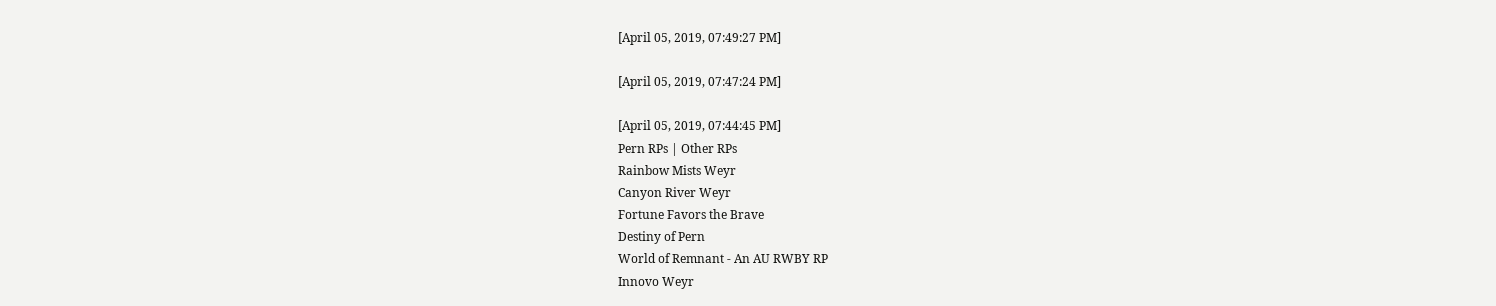[April 05, 2019, 07:49:27 PM]

[April 05, 2019, 07:47:24 PM]

[April 05, 2019, 07:44:45 PM]
Pern RPs | Other RPs
Rainbow Mists Weyr
Canyon River Weyr
Fortune Favors the Brave
Destiny of Pern
World of Remnant - An AU RWBY RP
Innovo Weyr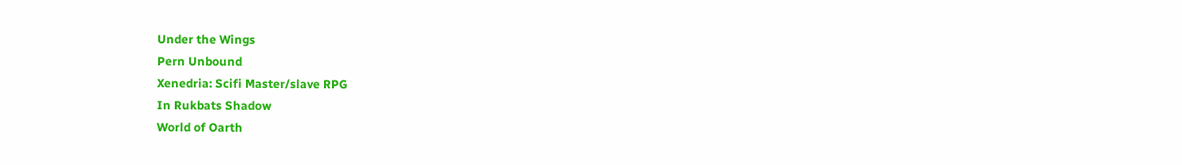Under the Wings
Pern Unbound
Xenedria: Scifi Master/slave RPG
In Rukbats Shadow
World of Oarth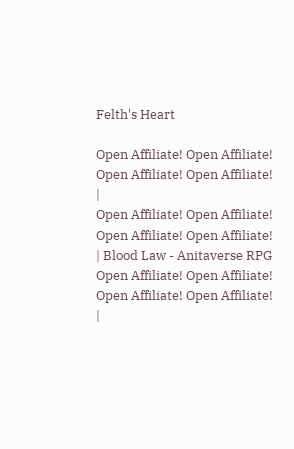Felth's Heart

Open Affiliate! Open Affiliate! Open Affiliate! Open Affiliate! |
Open Affiliate! Open Affiliate! Open Affiliate! Open Affiliate! | Blood Law - Anitaverse RPG
Open Affiliate! Open Affiliate! Open Affiliate! Open Affiliate! |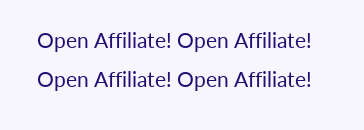Open Affiliate! Open Affiliate! Open Affiliate! Open Affiliate!